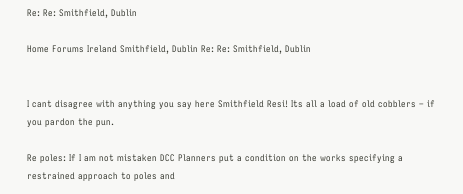Re: Re: Smithfield, Dublin

Home Forums Ireland Smithfield, Dublin Re: Re: Smithfield, Dublin


I cant disagree with anything you say here Smithfield Resi! Its all a load of old cobblers – if you pardon the pun.

Re poles: If I am not mistaken DCC Planners put a condition on the works specifying a restrained approach to poles and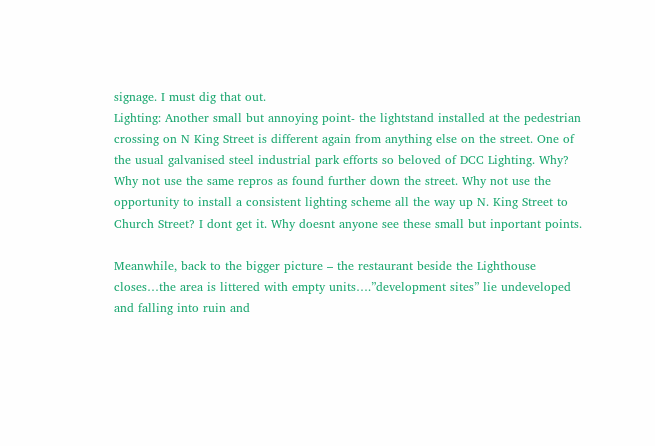signage. I must dig that out.
Lighting: Another small but annoying point- the lightstand installed at the pedestrian crossing on N King Street is different again from anything else on the street. One of the usual galvanised steel industrial park efforts so beloved of DCC Lighting. Why? Why not use the same repros as found further down the street. Why not use the opportunity to install a consistent lighting scheme all the way up N. King Street to Church Street? I dont get it. Why doesnt anyone see these small but inportant points.

Meanwhile, back to the bigger picture – the restaurant beside the Lighthouse closes…the area is littered with empty units….”development sites” lie undeveloped and falling into ruin and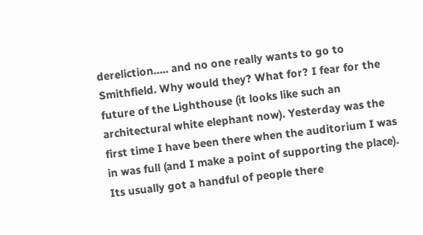dereliction….. and no one really wants to go to Smithfield. Why would they? What for? I fear for the future of the Lighthouse (it looks like such an architectural white elephant now). Yesterday was the first time I have been there when the auditorium I was in was full (and I make a point of supporting the place). Its usually got a handful of people there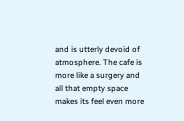and is utterly devoid of atmosphere. The cafe is more like a surgery and all that empty space makes its feel even more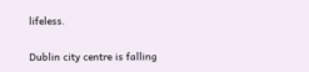lifeless.

Dublin city centre is falling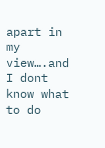apart in my view….and I dont know what to do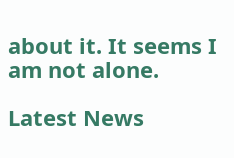about it. It seems I am not alone.

Latest News